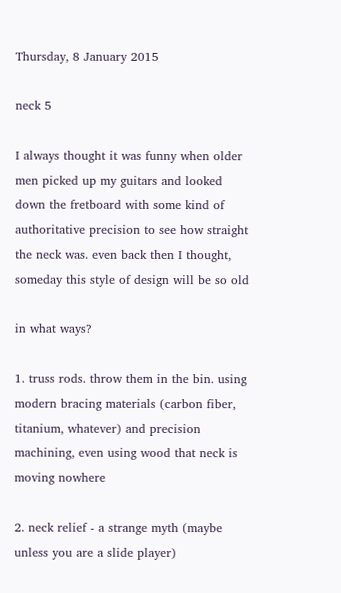Thursday, 8 January 2015

neck 5

I always thought it was funny when older men picked up my guitars and looked down the fretboard with some kind of authoritative precision to see how straight the neck was. even back then I thought, someday this style of design will be so old

in what ways?

1. truss rods. throw them in the bin. using modern bracing materials (carbon fiber, titanium, whatever) and precision machining, even using wood that neck is moving nowhere

2. neck relief - a strange myth (maybe unless you are a slide player)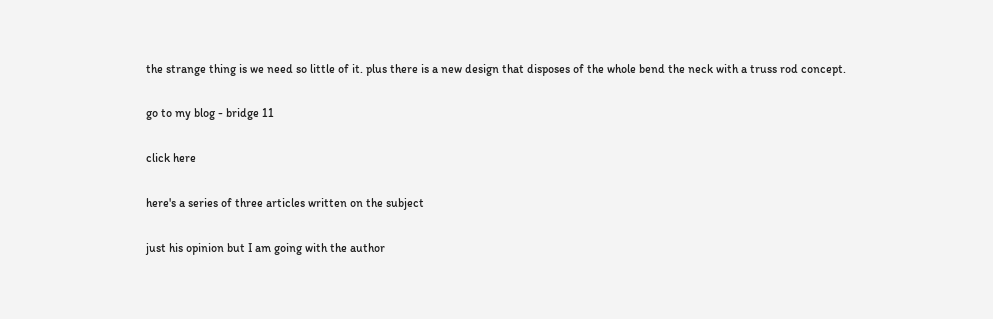the strange thing is we need so little of it. plus there is a new design that disposes of the whole bend the neck with a truss rod concept.

go to my blog - bridge 11

click here

here's a series of three articles written on the subject

just his opinion but I am going with the author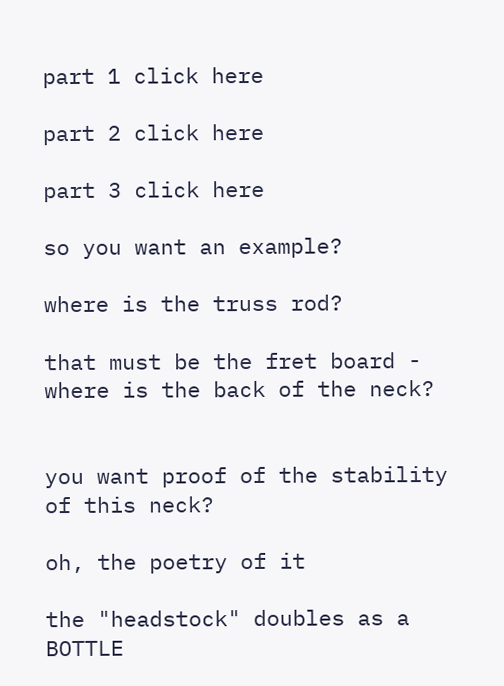part 1 click here

part 2 click here

part 3 click here

so you want an example?

where is the truss rod?

that must be the fret board - where is the back of the neck?


you want proof of the stability of this neck?

oh, the poetry of it

the "headstock" doubles as a BOTTLE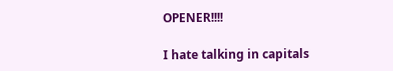OPENER!!!!

I hate talking in capitals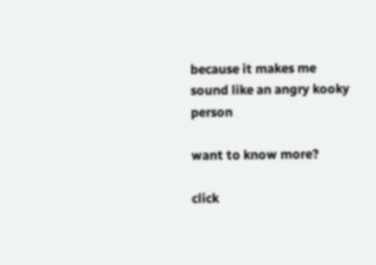because it makes me sound like an angry kooky person

want to know more?

click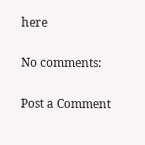here

No comments:

Post a Comment